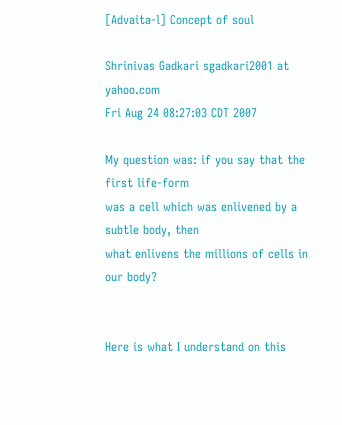[Advaita-l] Concept of soul

Shrinivas Gadkari sgadkari2001 at yahoo.com
Fri Aug 24 08:27:03 CDT 2007

My question was: if you say that the first life-form
was a cell which was enlivened by a subtle body, then
what enlivens the millions of cells in our body?


Here is what I understand on this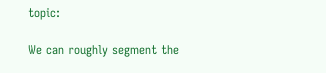topic:

We can roughly segment the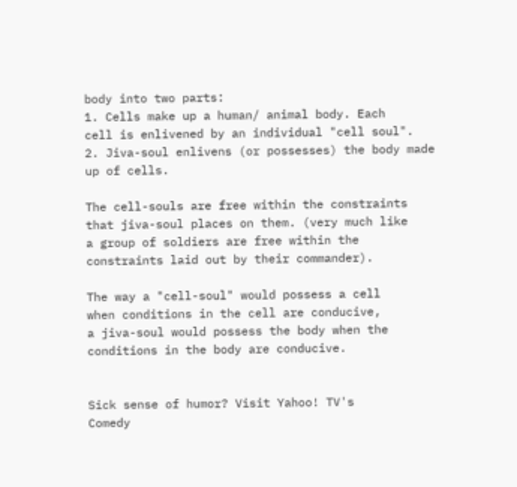body into two parts:
1. Cells make up a human/ animal body. Each
cell is enlivened by an individual "cell soul".
2. Jiva-soul enlivens (or possesses) the body made
up of cells.

The cell-souls are free within the constraints
that jiva-soul places on them. (very much like
a group of soldiers are free within the
constraints laid out by their commander).

The way a "cell-soul" would possess a cell
when conditions in the cell are conducive,
a jiva-soul would possess the body when the
conditions in the body are conducive.


Sick sense of humor? Visit Yahoo! TV's
Comedy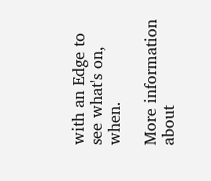with an Edge to see what's on, when.

More information about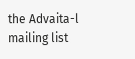the Advaita-l mailing list